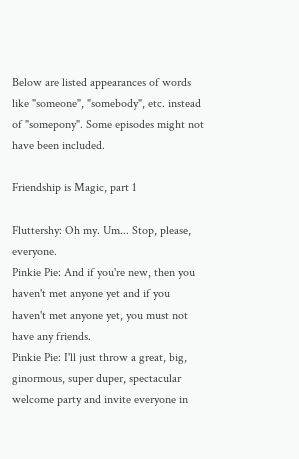Below are listed appearances of words like "someone", "somebody", etc. instead of "somepony". Some episodes might not have been included.

Friendship is Magic, part 1

Fluttershy: Oh my. Um... Stop, please, everyone.
Pinkie Pie: And if you're new, then you haven't met anyone yet and if you haven't met anyone yet, you must not have any friends.
Pinkie Pie: I'll just throw a great, big, ginormous, super duper, spectacular welcome party and invite everyone in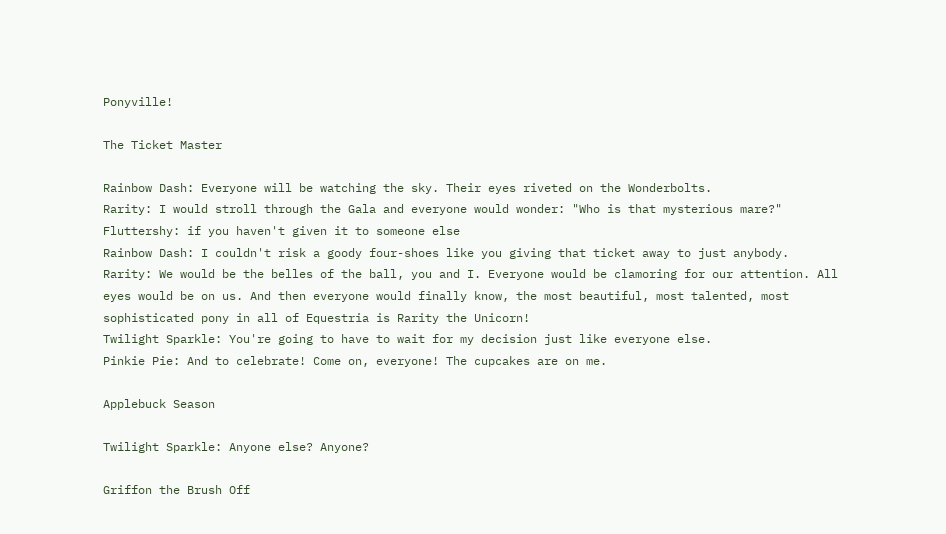Ponyville!

The Ticket Master

Rainbow Dash: Everyone will be watching the sky. Their eyes riveted on the Wonderbolts.
Rarity: I would stroll through the Gala and everyone would wonder: "Who is that mysterious mare?"
Fluttershy: if you haven't given it to someone else
Rainbow Dash: I couldn't risk a goody four-shoes like you giving that ticket away to just anybody.
Rarity: We would be the belles of the ball, you and I. Everyone would be clamoring for our attention. All eyes would be on us. And then everyone would finally know, the most beautiful, most talented, most sophisticated pony in all of Equestria is Rarity the Unicorn!
Twilight Sparkle: You're going to have to wait for my decision just like everyone else.
Pinkie Pie: And to celebrate! Come on, everyone! The cupcakes are on me.

Applebuck Season

Twilight Sparkle: Anyone else? Anyone?

Griffon the Brush Off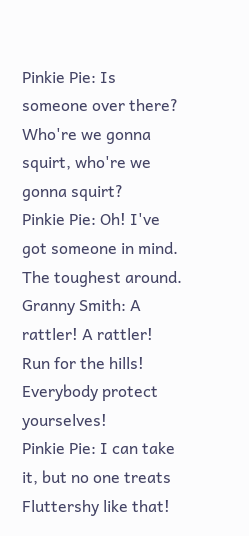Pinkie Pie: Is someone over there? Who're we gonna squirt, who're we gonna squirt?
Pinkie Pie: Oh! I've got someone in mind. The toughest around.
Granny Smith: A rattler! A rattler! Run for the hills! Everybody protect yourselves!
Pinkie Pie: I can take it, but no one treats Fluttershy like that!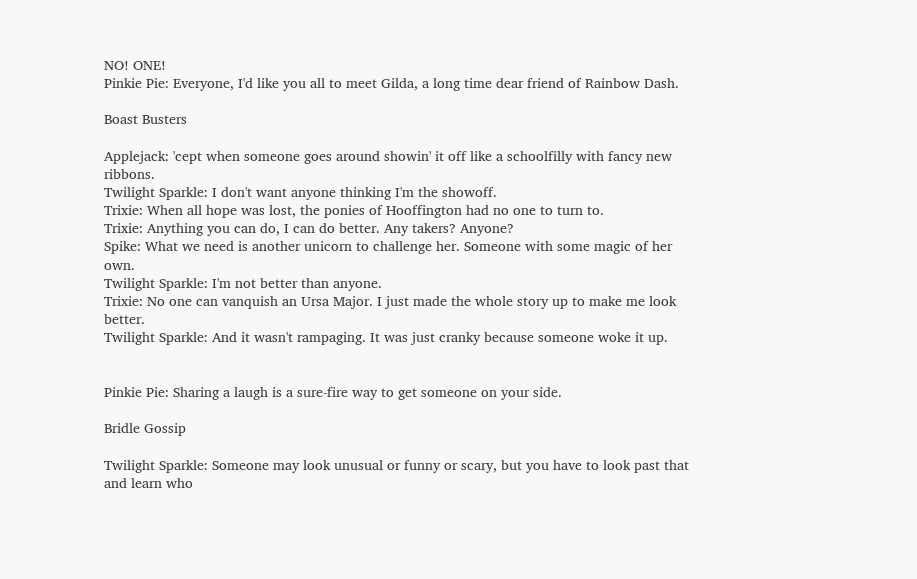NO! ONE!
Pinkie Pie: Everyone, I'd like you all to meet Gilda, a long time dear friend of Rainbow Dash.

Boast Busters

Applejack: 'cept when someone goes around showin' it off like a schoolfilly with fancy new ribbons.
Twilight Sparkle: I don't want anyone thinking I'm the showoff.
Trixie: When all hope was lost, the ponies of Hooffington had no one to turn to.
Trixie: Anything you can do, I can do better. Any takers? Anyone?
Spike: What we need is another unicorn to challenge her. Someone with some magic of her own.
Twilight Sparkle: I'm not better than anyone.
Trixie: No one can vanquish an Ursa Major. I just made the whole story up to make me look better.
Twilight Sparkle: And it wasn't rampaging. It was just cranky because someone woke it up.


Pinkie Pie: Sharing a laugh is a sure-fire way to get someone on your side.

Bridle Gossip

Twilight Sparkle: Someone may look unusual or funny or scary, but you have to look past that and learn who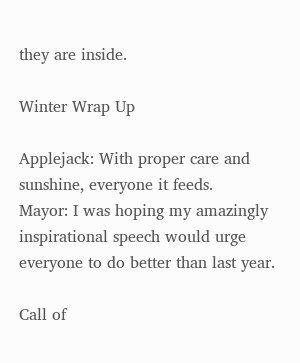they are inside.

Winter Wrap Up

Applejack: With proper care and sunshine, everyone it feeds.
Mayor: I was hoping my amazingly inspirational speech would urge everyone to do better than last year.

Call of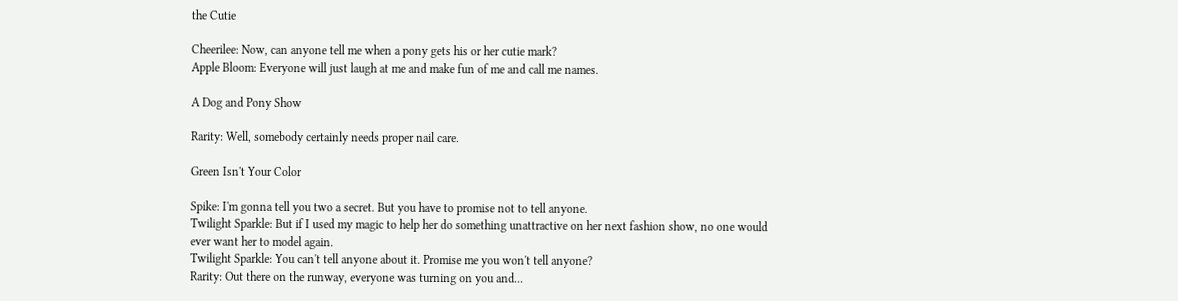the Cutie

Cheerilee: Now, can anyone tell me when a pony gets his or her cutie mark?
Apple Bloom: Everyone will just laugh at me and make fun of me and call me names.

A Dog and Pony Show

Rarity: Well, somebody certainly needs proper nail care.

Green Isn't Your Color

Spike: I'm gonna tell you two a secret. But you have to promise not to tell anyone.
Twilight Sparkle: But if I used my magic to help her do something unattractive on her next fashion show, no one would ever want her to model again.
Twilight Sparkle: You can't tell anyone about it. Promise me you won't tell anyone?
Rarity: Out there on the runway, everyone was turning on you and...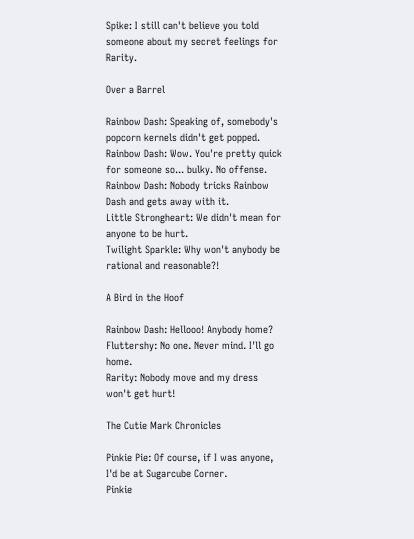Spike: I still can't believe you told someone about my secret feelings for Rarity.

Over a Barrel

Rainbow Dash: Speaking of, somebody's popcorn kernels didn't get popped.
Rainbow Dash: Wow. You're pretty quick for someone so... bulky. No offense.
Rainbow Dash: Nobody tricks Rainbow Dash and gets away with it.
Little Strongheart: We didn't mean for anyone to be hurt.
Twilight Sparkle: Why won't anybody be rational and reasonable?!

A Bird in the Hoof

Rainbow Dash: Hellooo! Anybody home?
Fluttershy: No one. Never mind. I'll go home.
Rarity: Nobody move and my dress won't get hurt!

The Cutie Mark Chronicles

Pinkie Pie: Of course, if I was anyone, I'd be at Sugarcube Corner.
Pinkie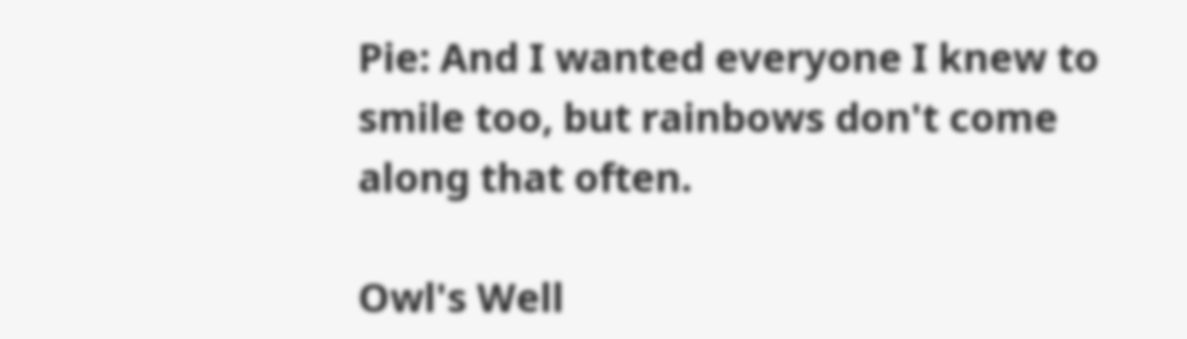Pie: And I wanted everyone I knew to smile too, but rainbows don't come along that often.

Owl's Well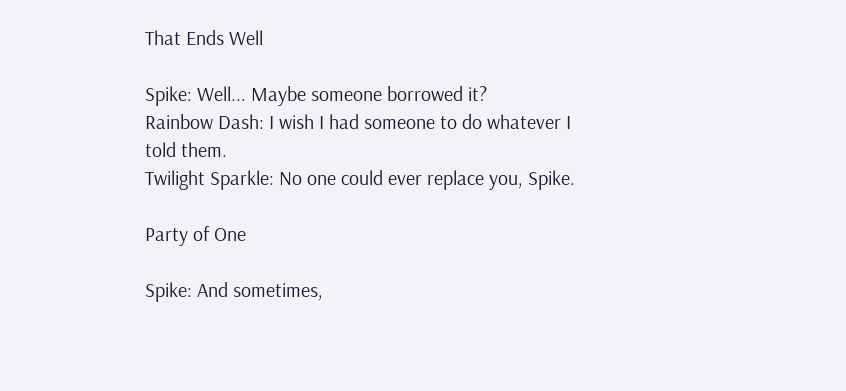That Ends Well

Spike: Well... Maybe someone borrowed it?
Rainbow Dash: I wish I had someone to do whatever I told them.
Twilight Sparkle: No one could ever replace you, Spike.

Party of One

Spike: And sometimes,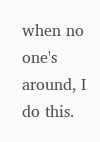when no one's around, I do this.